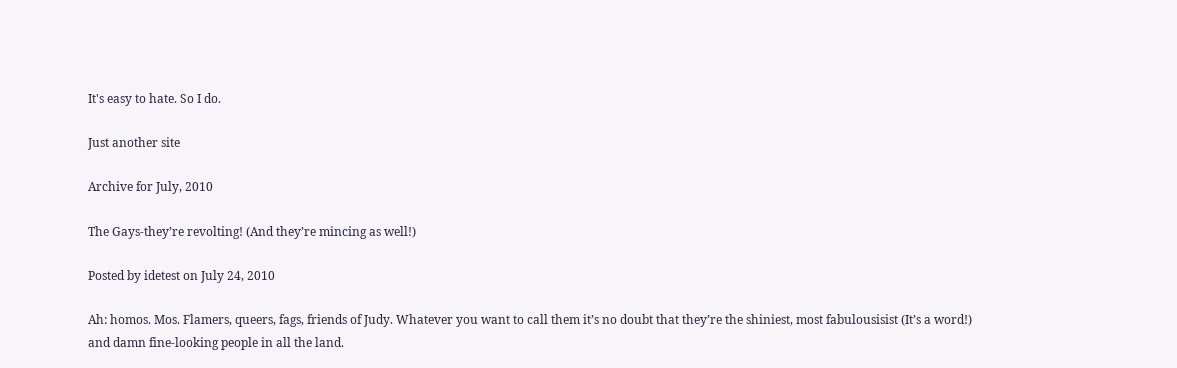It's easy to hate. So I do.

Just another site

Archive for July, 2010

The Gays-they’re revolting! (And they’re mincing as well!)

Posted by idetest on July 24, 2010

Ah: homos. Mos. Flamers, queers, fags, friends of Judy. Whatever you want to call them it’s no doubt that they’re the shiniest, most fabulousisist (It’s a word!) and damn fine-looking people in all the land.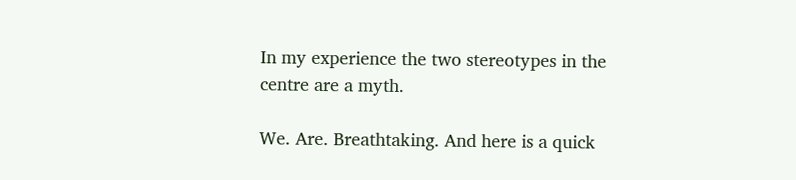In my experience the two stereotypes in the centre are a myth.

We. Are. Breathtaking. And here is a quick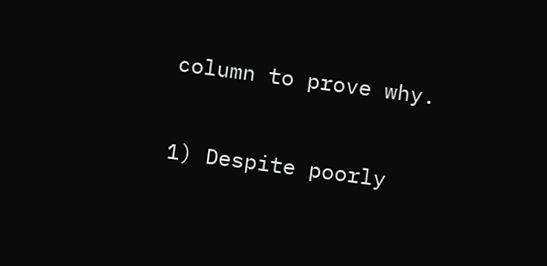column to prove why.

1) Despite poorly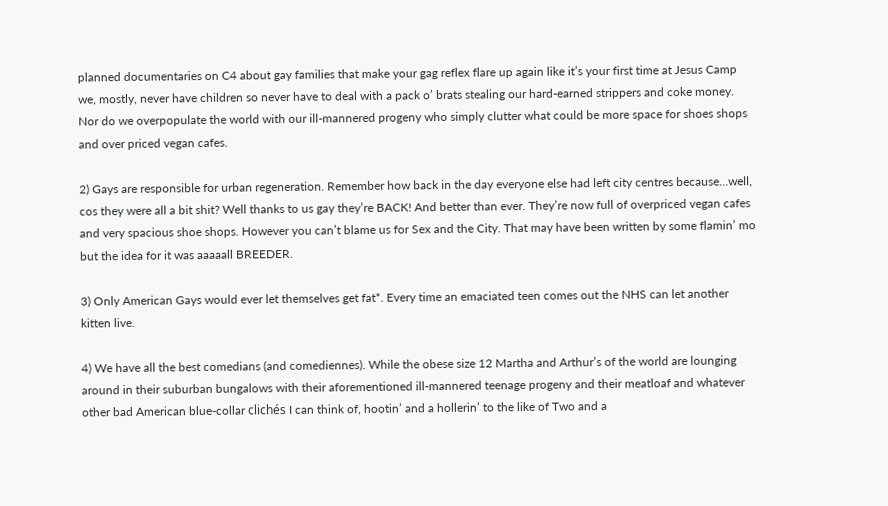planned documentaries on C4 about gay families that make your gag reflex flare up again like it’s your first time at Jesus Camp we, mostly, never have children so never have to deal with a pack o’ brats stealing our hard-earned strippers and coke money. Nor do we overpopulate the world with our ill-mannered progeny who simply clutter what could be more space for shoes shops and over priced vegan cafes.

2) Gays are responsible for urban regeneration. Remember how back in the day everyone else had left city centres because…well, cos they were all a bit shit? Well thanks to us gay they’re BACK! And better than ever. They’re now full of overpriced vegan cafes and very spacious shoe shops. However you can’t blame us for Sex and the City. That may have been written by some flamin’ mo but the idea for it was aaaaall BREEDER.

3) Only American Gays would ever let themselves get fat*. Every time an emaciated teen comes out the NHS can let another kitten live.

4) We have all the best comedians (and comediennes). While the obese size 12 Martha and Arthur’s of the world are lounging around in their suburban bungalows with their aforementioned ill-mannered teenage progeny and their meatloaf and whatever other bad American blue-collar clichés I can think of, hootin’ and a hollerin’ to the like of Two and a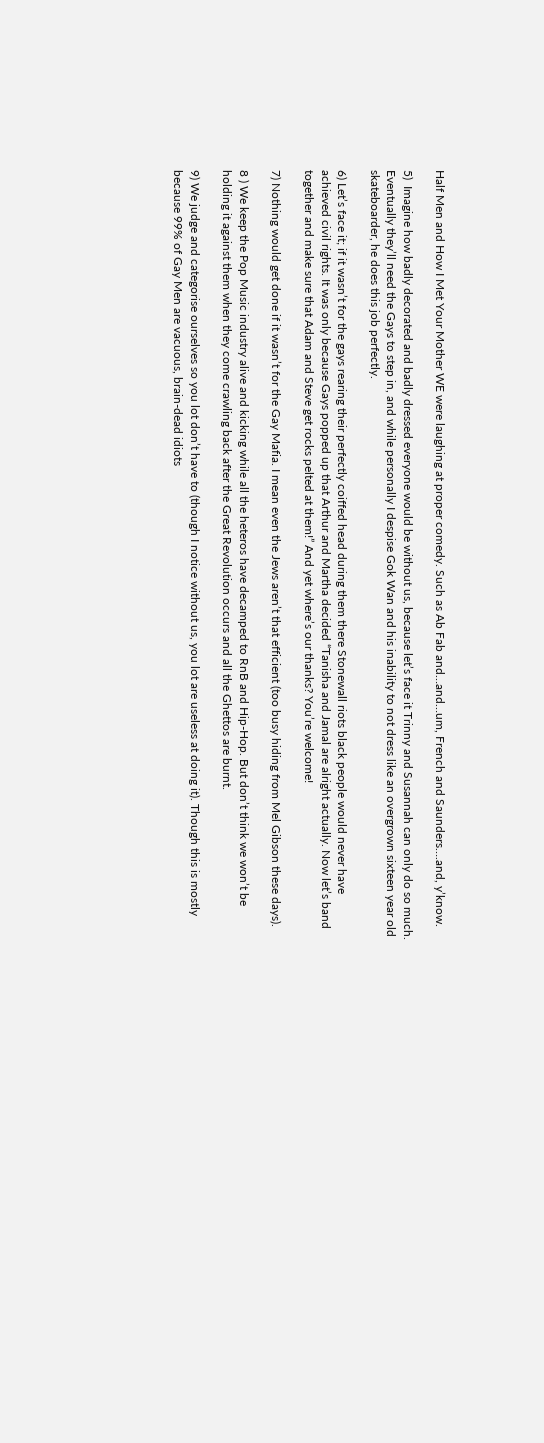Half Men and How I Met Your Mother WE were laughing at proper comedy. Such as Ab Fab and…and…um, French and Saunders….and, y’know.

5)  Imagine how badly decorated and badly dressed everyone would be without us, because let’s face it Trinny and Susannah can only do so much. Eventually they’ll need the Gays to step in, and while personally I despise Gok Wan and his inability to not dress like an overgrown sixteen year old skateboarder, he does this job perfectly.

6) Let’s face it; if it wasn’t for the gays rearing their perfectly coiffed head during them there Stonewall riots black people would never have achieved civil rights. It was only because Gays popped up that Arthur and Martha decided “Tanisha and Jamal are alright actually. Now let’s band together and make sure that Adam and Steve get rocks pelted at them!” And yet where’s our thanks? You’re welcome!

7) Nothing would get done if it wasn’t for the Gay Mafia. I mean even the Jews aren’t that efficient (too busy hiding from Mel Gibson these days).

8 ) We keep the Pop Music industry alive and kicking while all the heteros have decamped to RnB and Hip-Hop. But don’t think we won’t be holding it against them when they come crawling back after the Great Revolution occurs and all the Ghettos are burnt.

9) We judge and categorise ourselves so you lot don’t have to (though I notice without us, you lot are useless at doing it). Though this is mostly because 99% of Gay Men are vacuous, brain-dead idiots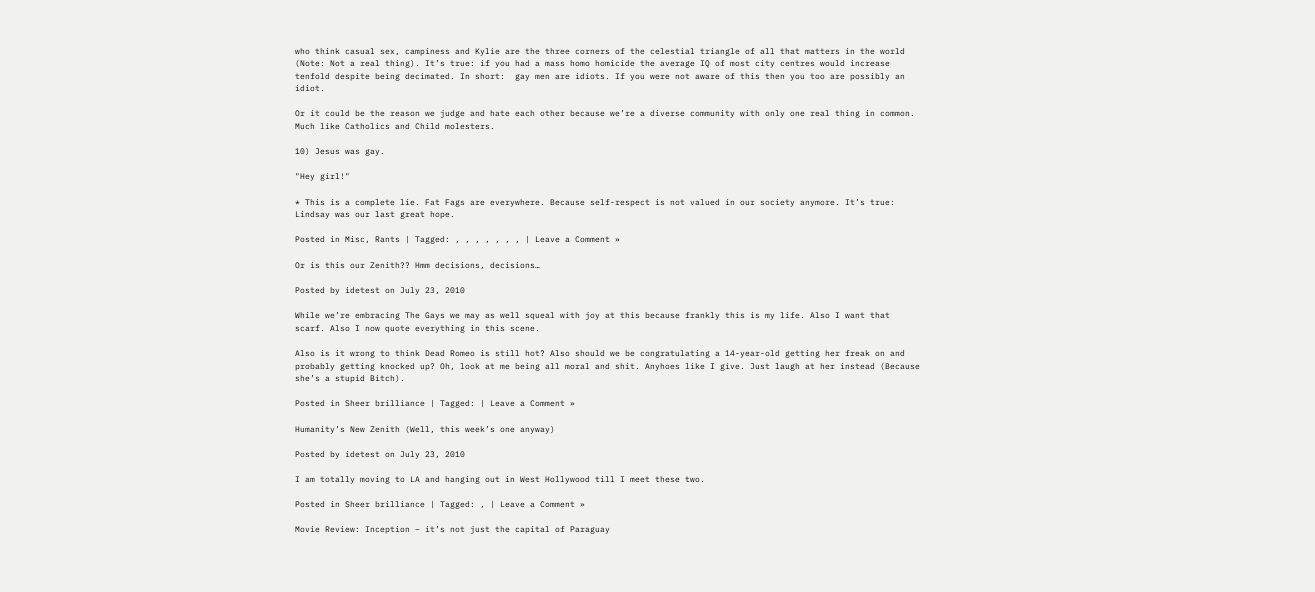who think casual sex, campiness and Kylie are the three corners of the celestial triangle of all that matters in the world (Note: Not a real thing). It’s true: if you had a mass homo homicide the average IQ of most city centres would increase tenfold despite being decimated. In short:  gay men are idiots. If you were not aware of this then you too are possibly an idiot.

Or it could be the reason we judge and hate each other because we’re a diverse community with only one real thing in common. Much like Catholics and Child molesters.

10) Jesus was gay.

"Hey girl!"

* This is a complete lie. Fat Fags are everywhere. Because self-respect is not valued in our society anymore. It’s true: Lindsay was our last great hope.

Posted in Misc, Rants | Tagged: , , , , , , , | Leave a Comment »

Or is this our Zenith?? Hmm decisions, decisions…

Posted by idetest on July 23, 2010

While we’re embracing The Gays we may as well squeal with joy at this because frankly this is my life. Also I want that scarf. Also I now quote everything in this scene.

Also is it wrong to think Dead Romeo is still hot? Also should we be congratulating a 14-year-old getting her freak on and probably getting knocked up? Oh, look at me being all moral and shit. Anyhoes like I give. Just laugh at her instead (Because she’s a stupid Bitch).

Posted in Sheer brilliance | Tagged: | Leave a Comment »

Humanity’s New Zenith (Well, this week’s one anyway)

Posted by idetest on July 23, 2010

I am totally moving to LA and hanging out in West Hollywood till I meet these two.

Posted in Sheer brilliance | Tagged: , | Leave a Comment »

Movie Review: Inception – it’s not just the capital of Paraguay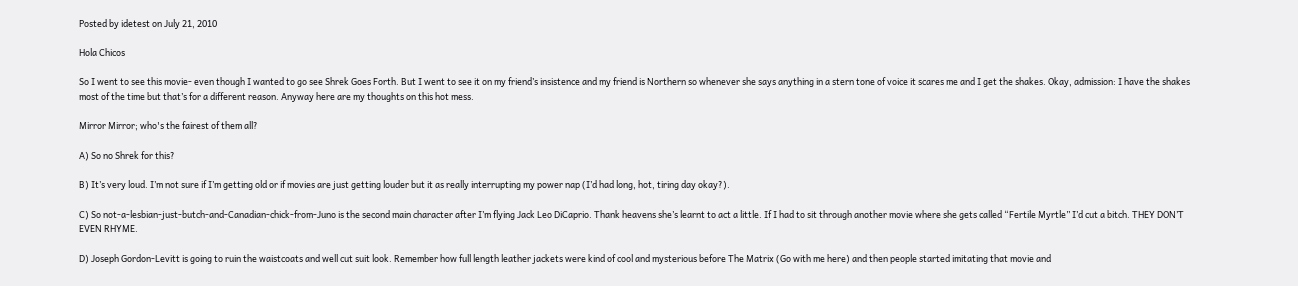Posted by idetest on July 21, 2010

Hola Chicos

So I went to see this movie- even though I wanted to go see Shrek Goes Forth. But I went to see it on my friend’s insistence and my friend is Northern so whenever she says anything in a stern tone of voice it scares me and I get the shakes. Okay, admission: I have the shakes most of the time but that’s for a different reason. Anyway here are my thoughts on this hot mess.

Mirror Mirror; who's the fairest of them all?

A) So no Shrek for this?

B) It’s very loud. I’m not sure if I’m getting old or if movies are just getting louder but it as really interrupting my power nap (I’d had long, hot, tiring day okay?).

C) So not-a-lesbian-just-butch-and-Canadian-chick-from-Juno is the second main character after I’m flying Jack Leo DiCaprio. Thank heavens she’s learnt to act a little. If I had to sit through another movie where she gets called “Fertile Myrtle” I’d cut a bitch. THEY DON’T EVEN RHYME.

D) Joseph Gordon-Levitt is going to ruin the waistcoats and well cut suit look. Remember how full length leather jackets were kind of cool and mysterious before The Matrix (Go with me here) and then people started imitating that movie and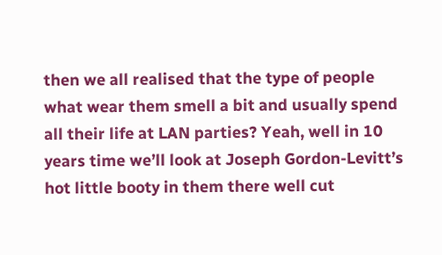then we all realised that the type of people what wear them smell a bit and usually spend all their life at LAN parties? Yeah, well in 10 years time we’ll look at Joseph Gordon-Levitt’s hot little booty in them there well cut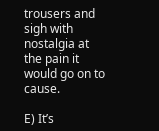trousers and sigh with nostalgia at the pain it would go on to cause.

E) It’s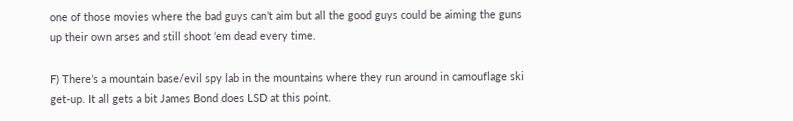one of those movies where the bad guys can’t aim but all the good guys could be aiming the guns up their own arses and still shoot ‘em dead every time.

F) There’s a mountain base/evil spy lab in the mountains where they run around in camouflage ski get-up. It all gets a bit James Bond does LSD at this point.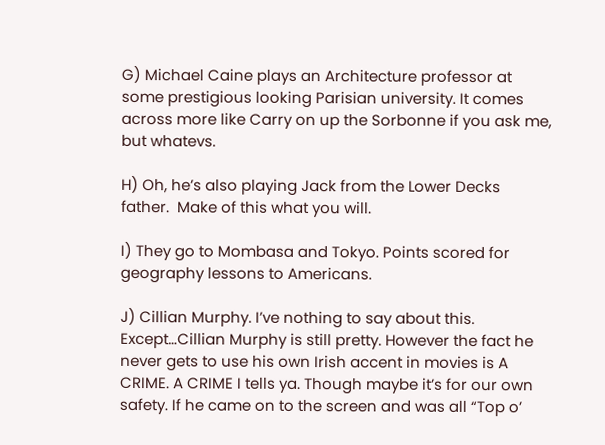G) Michael Caine plays an Architecture professor at some prestigious looking Parisian university. It comes across more like Carry on up the Sorbonne if you ask me, but whatevs.

H) Oh, he’s also playing Jack from the Lower Decks father.  Make of this what you will.

I) They go to Mombasa and Tokyo. Points scored for geography lessons to Americans.

J) Cillian Murphy. I’ve nothing to say about this. Except…Cillian Murphy is still pretty. However the fact he never gets to use his own Irish accent in movies is A CRIME. A CRIME I tells ya. Though maybe it’s for our own safety. If he came on to the screen and was all “Top o’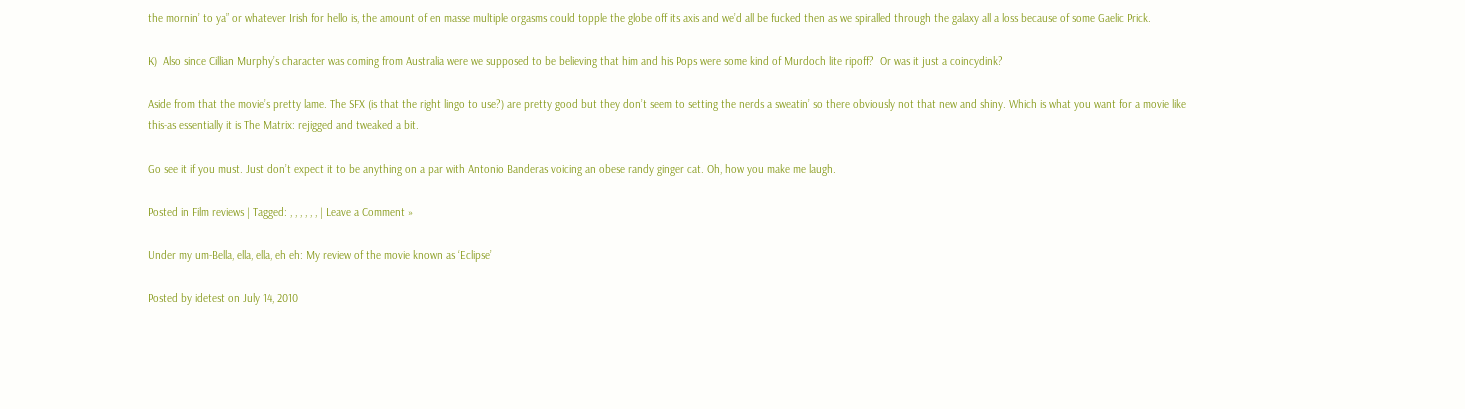the mornin’ to ya” or whatever Irish for hello is, the amount of en masse multiple orgasms could topple the globe off its axis and we’d all be fucked then as we spiralled through the galaxy all a loss because of some Gaelic Prick.

K)  Also since Cillian Murphy’s character was coming from Australia were we supposed to be believing that him and his Pops were some kind of Murdoch lite ripoff?  Or was it just a coincydink?

Aside from that the movie’s pretty lame. The SFX (is that the right lingo to use?) are pretty good but they don’t seem to setting the nerds a sweatin’ so there obviously not that new and shiny. Which is what you want for a movie like this-as essentially it is The Matrix: rejigged and tweaked a bit.

Go see it if you must. Just don’t expect it to be anything on a par with Antonio Banderas voicing an obese randy ginger cat. Oh, how you make me laugh.

Posted in Film reviews | Tagged: , , , , , , | Leave a Comment »

Under my um-Bella, ella, ella, eh eh: My review of the movie known as ‘Eclipse’

Posted by idetest on July 14, 2010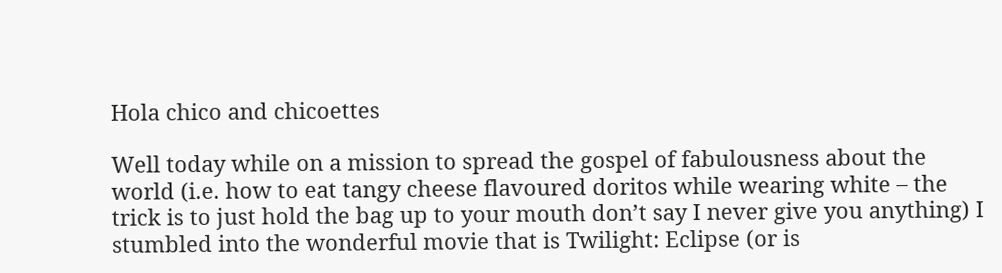Hola chico and chicoettes

Well today while on a mission to spread the gospel of fabulousness about the world (i.e. how to eat tangy cheese flavoured doritos while wearing white – the trick is to just hold the bag up to your mouth don’t say I never give you anything) I stumbled into the wonderful movie that is Twilight: Eclipse (or is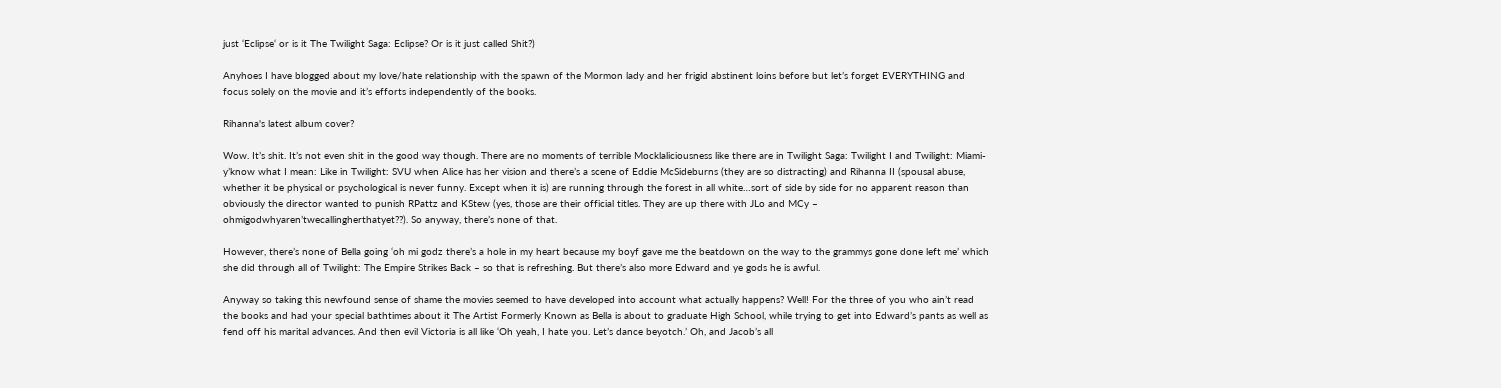just ‘Eclipse‘ or is it The Twilight Saga: Eclipse? Or is it just called Shit?)

Anyhoes I have blogged about my love/hate relationship with the spawn of the Mormon lady and her frigid abstinent loins before but let’s forget EVERYTHING and focus solely on the movie and it’s efforts independently of the books.

Rihanna's latest album cover?

Wow. It’s shit. It’s not even shit in the good way though. There are no moments of terrible Mocklaliciousness like there are in Twilight Saga: Twilight I and Twilight: Miami-y’know what I mean: Like in Twilight: SVU when Alice has her vision and there’s a scene of Eddie McSideburns (they are so distracting) and Rihanna II (spousal abuse, whether it be physical or psychological is never funny. Except when it is) are running through the forest in all white…sort of side by side for no apparent reason than obviously the director wanted to punish RPattz and KStew (yes, those are their official titles. They are up there with JLo and MCy – ohmigodwhyaren’twecallingherthatyet??). So anyway, there’s none of that.

However, there’s none of Bella going ‘oh mi godz there’s a hole in my heart because my boyf gave me the beatdown on the way to the grammys gone done left me’ which she did through all of Twilight: The Empire Strikes Back – so that is refreshing. But there’s also more Edward and ye gods he is awful.

Anyway so taking this newfound sense of shame the movies seemed to have developed into account what actually happens? Well! For the three of you who ain’t read the books and had your special bathtimes about it The Artist Formerly Known as Bella is about to graduate High School, while trying to get into Edward’s pants as well as fend off his marital advances. And then evil Victoria is all like ‘Oh yeah, I hate you. Let’s dance beyotch.’ Oh, and Jacob’s all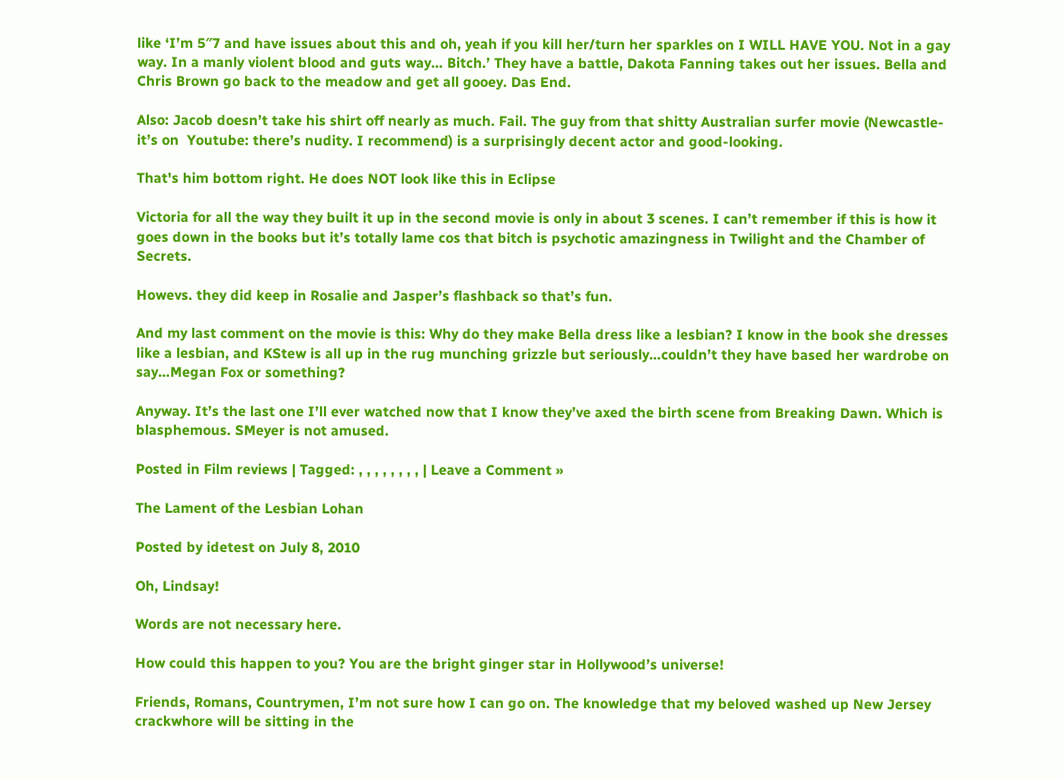like ‘I’m 5″7 and have issues about this and oh, yeah if you kill her/turn her sparkles on I WILL HAVE YOU. Not in a gay way. In a manly violent blood and guts way… Bitch.’ They have a battle, Dakota Fanning takes out her issues. Bella and Chris Brown go back to the meadow and get all gooey. Das End.

Also: Jacob doesn’t take his shirt off nearly as much. Fail. The guy from that shitty Australian surfer movie (Newcastle-it’s on  Youtube: there’s nudity. I recommend) is a surprisingly decent actor and good-looking.

That's him bottom right. He does NOT look like this in Eclipse

Victoria for all the way they built it up in the second movie is only in about 3 scenes. I can’t remember if this is how it goes down in the books but it’s totally lame cos that bitch is psychotic amazingness in Twilight and the Chamber of Secrets.

Howevs. they did keep in Rosalie and Jasper’s flashback so that’s fun.

And my last comment on the movie is this: Why do they make Bella dress like a lesbian? I know in the book she dresses like a lesbian, and KStew is all up in the rug munching grizzle but seriously…couldn’t they have based her wardrobe on say…Megan Fox or something?

Anyway. It’s the last one I’ll ever watched now that I know they’ve axed the birth scene from Breaking Dawn. Which is blasphemous. SMeyer is not amused.

Posted in Film reviews | Tagged: , , , , , , , , | Leave a Comment »

The Lament of the Lesbian Lohan

Posted by idetest on July 8, 2010

Oh, Lindsay!

Words are not necessary here.

How could this happen to you? You are the bright ginger star in Hollywood’s universe!

Friends, Romans, Countrymen, I’m not sure how I can go on. The knowledge that my beloved washed up New Jersey crackwhore will be sitting in the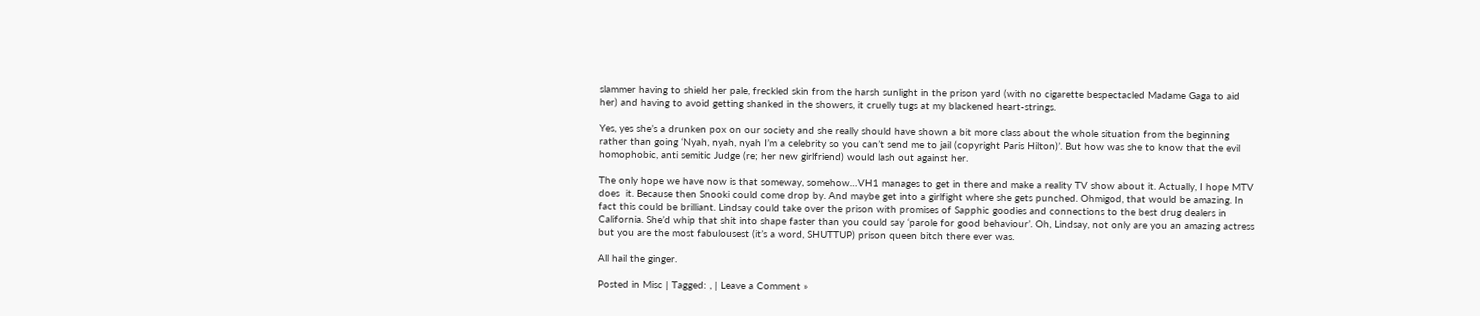slammer having to shield her pale, freckled skin from the harsh sunlight in the prison yard (with no cigarette bespectacled Madame Gaga to aid her) and having to avoid getting shanked in the showers, it cruelly tugs at my blackened heart-strings.

Yes, yes she’s a drunken pox on our society and she really should have shown a bit more class about the whole situation from the beginning rather than going ‘Nyah, nyah, nyah I’m a celebrity so you can’t send me to jail (copyright Paris Hilton)’. But how was she to know that the evil homophobic, anti semitic Judge (re; her new girlfriend) would lash out against her.

The only hope we have now is that someway, somehow…VH1 manages to get in there and make a reality TV show about it. Actually, I hope MTV does  it. Because then Snooki could come drop by. And maybe get into a girlfight where she gets punched. Ohmigod, that would be amazing. In fact this could be brilliant. Lindsay could take over the prison with promises of Sapphic goodies and connections to the best drug dealers in California. She’d whip that shit into shape faster than you could say ‘parole for good behaviour’. Oh, Lindsay, not only are you an amazing actress but you are the most fabulousest (it’s a word, SHUTTUP) prison queen bitch there ever was.

All hail the ginger.

Posted in Misc | Tagged: , | Leave a Comment »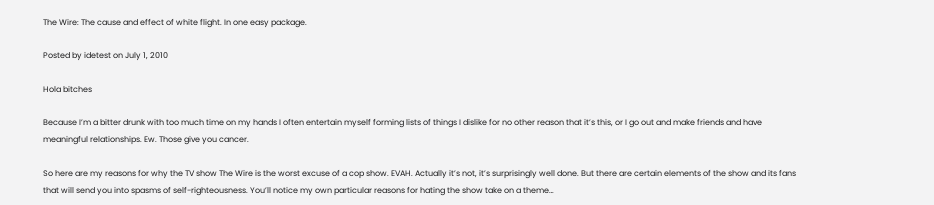The Wire: The cause and effect of white flight. In one easy package.

Posted by idetest on July 1, 2010

Hola bitches

Because I’m a bitter drunk with too much time on my hands I often entertain myself forming lists of things I dislike for no other reason that it’s this, or I go out and make friends and have meaningful relationships. Ew. Those give you cancer.

So here are my reasons for why the TV show The Wire is the worst excuse of a cop show. EVAH. Actually it’s not, it’s surprisingly well done. But there are certain elements of the show and its fans that will send you into spasms of self-righteousness. You’ll notice my own particular reasons for hating the show take on a theme…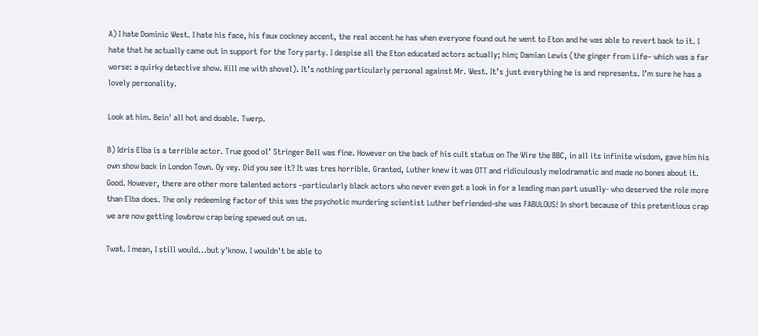A) I hate Dominic West. I hate his face, his faux cockney accent, the real accent he has when everyone found out he went to Eton and he was able to revert back to it. I hate that he actually came out in support for the Tory party. I despise all the Eton educated actors actually; him; Damian Lewis (the ginger from Life– which was a far worse: a quirky detective show. Kill me with shovel). It’s nothing particularly personal against Mr. West. It’s just everything he is and represents. I’m sure he has a lovely personality.

Look at him. Bein' all hot and doable. Twerp.

B) Idris Elba is a terrible actor. True good ol’ Stringer Bell was fine. However on the back of his cult status on The Wire the BBC, in all its infinite wisdom, gave him his own show back in London Town. Oy vey. Did you see it? It was tres horrible. Granted, Luther knew it was OTT and ridiculously melodramatic and made no bones about it. Good. However, there are other more talented actors –particularly black actors who never even get a look in for a leading man part usually- who deserved the role more than Elba does. The only redeeming factor of this was the psychotic murdering scientist Luther befriended-she was FABULOUS! In short because of this pretentious crap we are now getting lowbrow crap being spewed out on us.

Twat. I mean, I still would...but y'know. I wouldn't be able to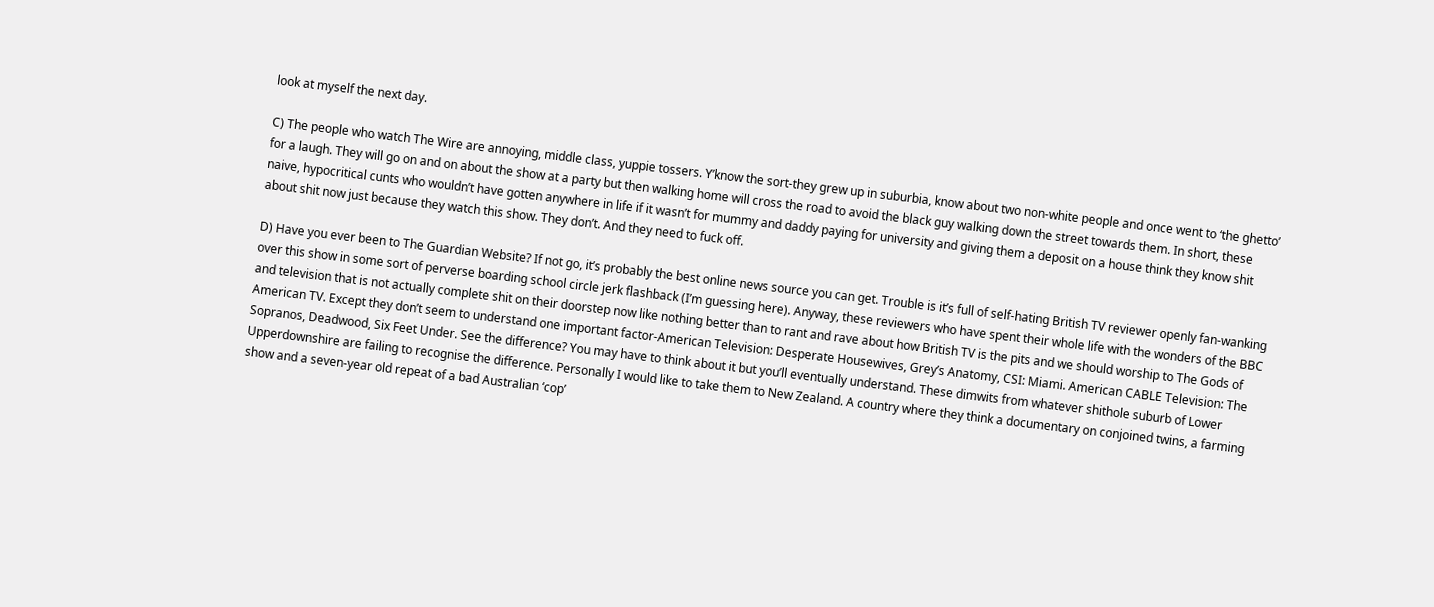look at myself the next day.

C) The people who watch The Wire are annoying, middle class, yuppie tossers. Y’know the sort-they grew up in suburbia, know about two non-white people and once went to ‘the ghetto’ for a laugh. They will go on and on about the show at a party but then walking home will cross the road to avoid the black guy walking down the street towards them. In short, these naive, hypocritical cunts who wouldn’t have gotten anywhere in life if it wasn’t for mummy and daddy paying for university and giving them a deposit on a house think they know shit about shit now just because they watch this show. They don’t. And they need to fuck off.

D) Have you ever been to The Guardian Website? If not go, it’s probably the best online news source you can get. Trouble is it’s full of self-hating British TV reviewer openly fan-wanking over this show in some sort of perverse boarding school circle jerk flashback (I’m guessing here). Anyway, these reviewers who have spent their whole life with the wonders of the BBC and television that is not actually complete shit on their doorstep now like nothing better than to rant and rave about how British TV is the pits and we should worship to The Gods of American TV. Except they don’t seem to understand one important factor-American Television: Desperate Housewives, Grey’s Anatomy, CSI: Miami. American CABLE Television: The Sopranos, Deadwood, Six Feet Under. See the difference? You may have to think about it but you’ll eventually understand. These dimwits from whatever shithole suburb of Lower Upperdownshire are failing to recognise the difference. Personally I would like to take them to New Zealand. A country where they think a documentary on conjoined twins, a farming show and a seven-year old repeat of a bad Australian ‘cop’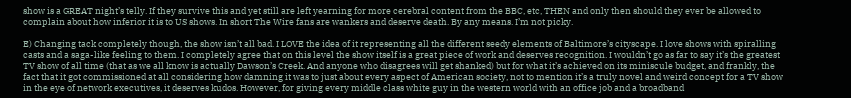show is a GREAT night’s telly. If they survive this and yet still are left yearning for more cerebral content from the BBC, etc, THEN and only then should they ever be allowed to complain about how inferior it is to US shows. In short The Wire fans are wankers and deserve death. By any means. I’m not picky.

E) Changing tack completely though, the show isn’t all bad. I LOVE the idea of it representing all the different seedy elements of Baltimore’s cityscape. I love shows with spiralling casts and a saga-like feeling to them. I completely agree that on this level the show itself is a great piece of work and deserves recognition. I wouldn’t go as far to say it’s the greatest TV show of all time (that as we all know is actually Dawson’s Creek. And anyone who disagrees will get shanked) but for what it’s achieved on its miniscule budget, and frankly, the fact that it got commissioned at all considering how damning it was to just about every aspect of American society, not to mention it’s a truly novel and weird concept for a TV show in the eye of network executives, it deserves kudos. However, for giving every middle class white guy in the western world with an office job and a broadband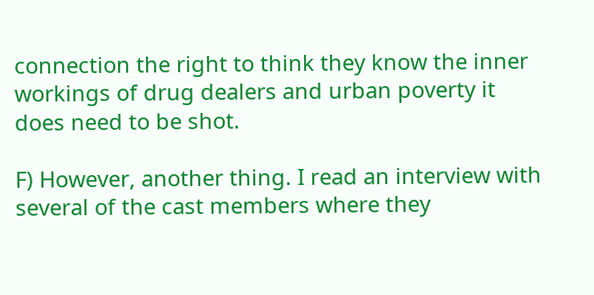connection the right to think they know the inner workings of drug dealers and urban poverty it does need to be shot.

F) However, another thing. I read an interview with several of the cast members where they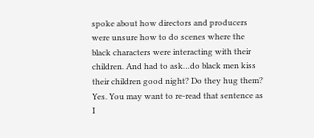spoke about how directors and producers were unsure how to do scenes where the black characters were interacting with their children. And had to ask…do black men kiss their children good night? Do they hug them? Yes. You may want to re-read that sentence as I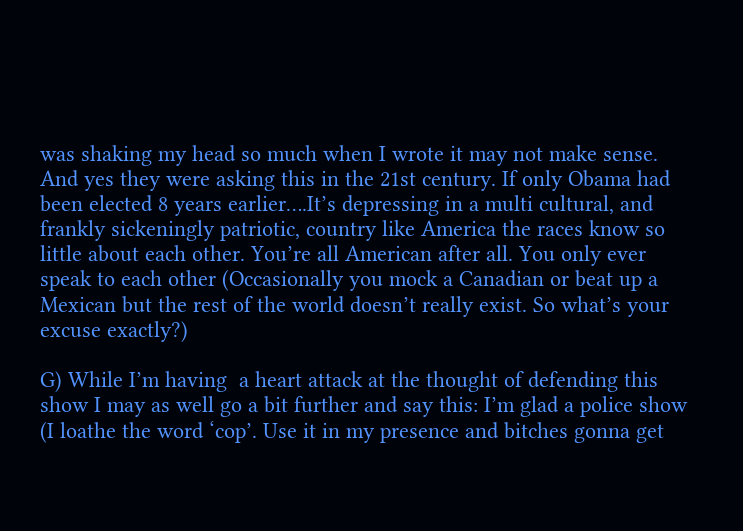was shaking my head so much when I wrote it may not make sense. And yes they were asking this in the 21st century. If only Obama had been elected 8 years earlier….It’s depressing in a multi cultural, and frankly sickeningly patriotic, country like America the races know so little about each other. You’re all American after all. You only ever speak to each other (Occasionally you mock a Canadian or beat up a Mexican but the rest of the world doesn’t really exist. So what’s your excuse exactly?)

G) While I’m having  a heart attack at the thought of defending this show I may as well go a bit further and say this: I’m glad a police show (I loathe the word ‘cop’. Use it in my presence and bitches gonna get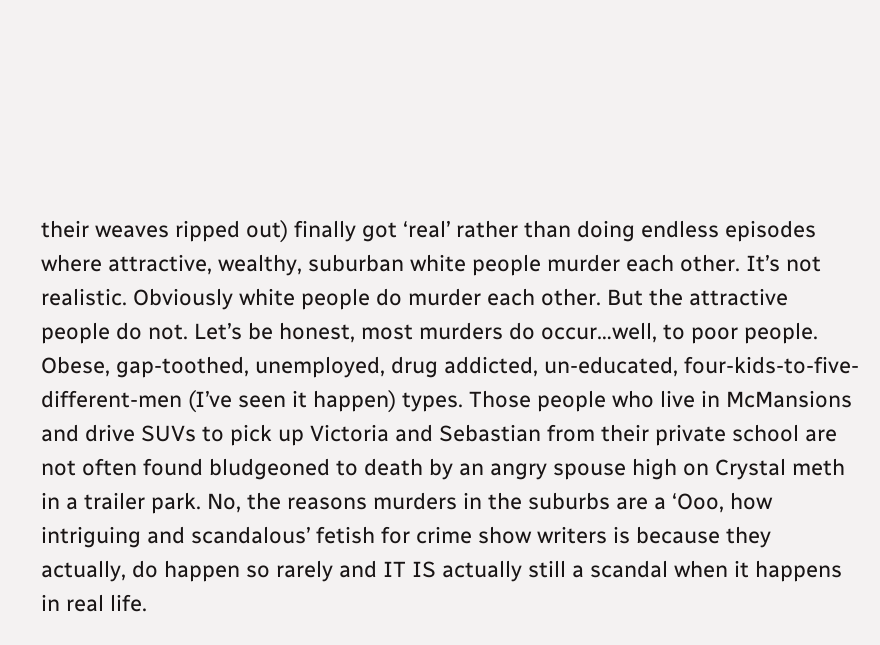their weaves ripped out) finally got ‘real’ rather than doing endless episodes where attractive, wealthy, suburban white people murder each other. It’s not realistic. Obviously white people do murder each other. But the attractive people do not. Let’s be honest, most murders do occur…well, to poor people. Obese, gap-toothed, unemployed, drug addicted, un-educated, four-kids-to-five-different-men (I’ve seen it happen) types. Those people who live in McMansions and drive SUVs to pick up Victoria and Sebastian from their private school are not often found bludgeoned to death by an angry spouse high on Crystal meth in a trailer park. No, the reasons murders in the suburbs are a ‘Ooo, how intriguing and scandalous’ fetish for crime show writers is because they actually, do happen so rarely and IT IS actually still a scandal when it happens in real life.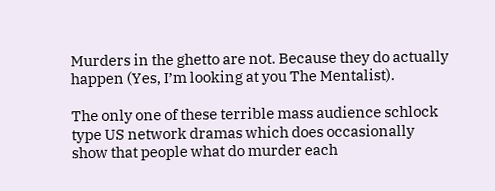Murders in the ghetto are not. Because they do actually happen (Yes, I’m looking at you The Mentalist).

The only one of these terrible mass audience schlock type US network dramas which does occasionally show that people what do murder each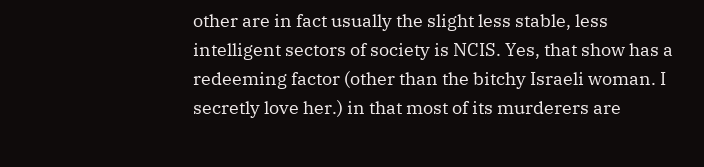other are in fact usually the slight less stable, less intelligent sectors of society is NCIS. Yes, that show has a redeeming factor (other than the bitchy Israeli woman. I secretly love her.) in that most of its murderers are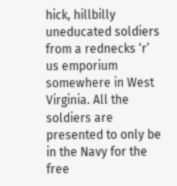hick, hillbilly uneducated soldiers from a rednecks ‘r’ us emporium somewhere in West Virginia. All the soldiers are presented to only be in the Navy for the free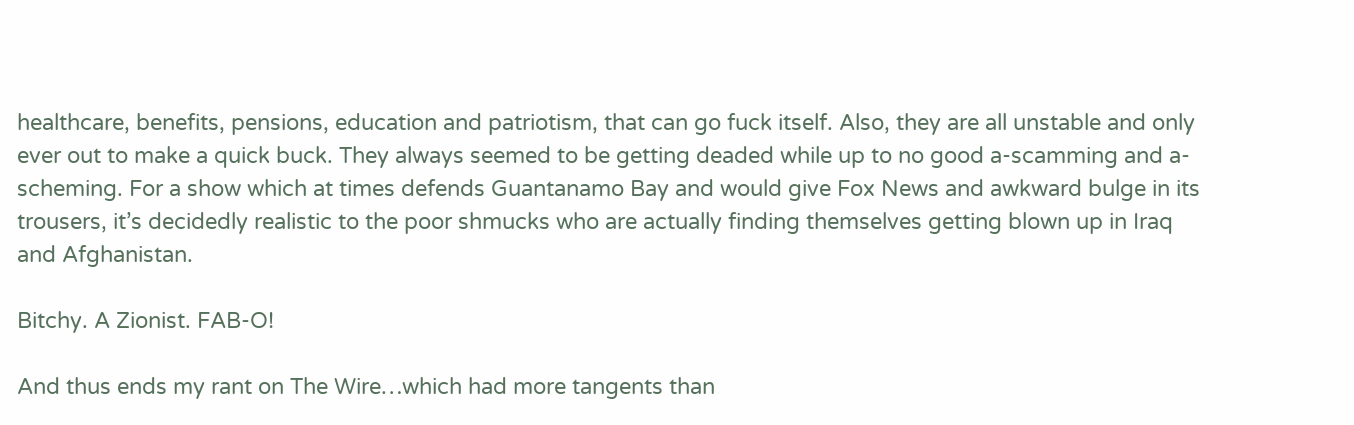healthcare, benefits, pensions, education and patriotism, that can go fuck itself. Also, they are all unstable and only ever out to make a quick buck. They always seemed to be getting deaded while up to no good a-scamming and a-scheming. For a show which at times defends Guantanamo Bay and would give Fox News and awkward bulge in its trousers, it’s decidedly realistic to the poor shmucks who are actually finding themselves getting blown up in Iraq and Afghanistan.

Bitchy. A Zionist. FAB-O!

And thus ends my rant on The Wire…which had more tangents than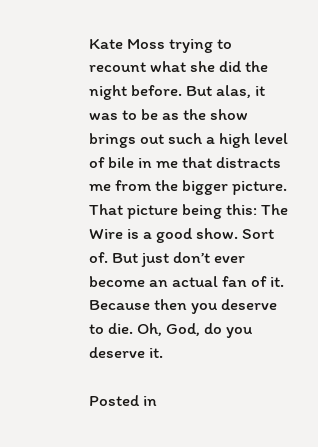Kate Moss trying to recount what she did the night before. But alas, it was to be as the show brings out such a high level of bile in me that distracts me from the bigger picture. That picture being this: The Wire is a good show. Sort of. But just don’t ever become an actual fan of it. Because then you deserve to die. Oh, God, do you deserve it.

Posted in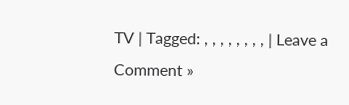TV | Tagged: , , , , , , , , | Leave a Comment »